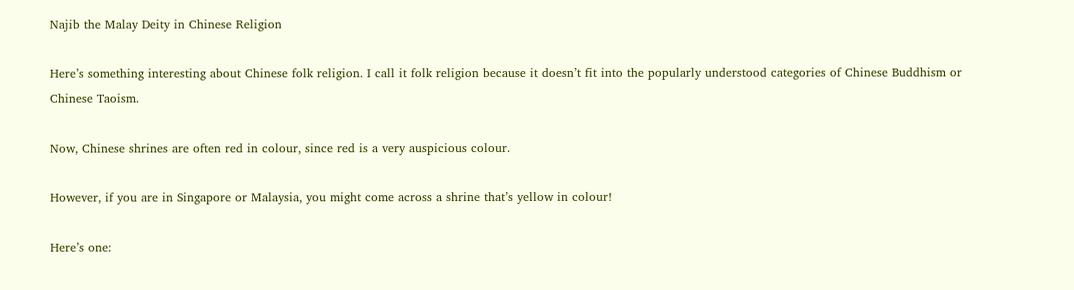Najib the Malay Deity in Chinese Religion

Here’s something interesting about Chinese folk religion. I call it folk religion because it doesn’t fit into the popularly understood categories of Chinese Buddhism or Chinese Taoism.

Now, Chinese shrines are often red in colour, since red is a very auspicious colour.

However, if you are in Singapore or Malaysia, you might come across a shrine that’s yellow in colour!

Here’s one: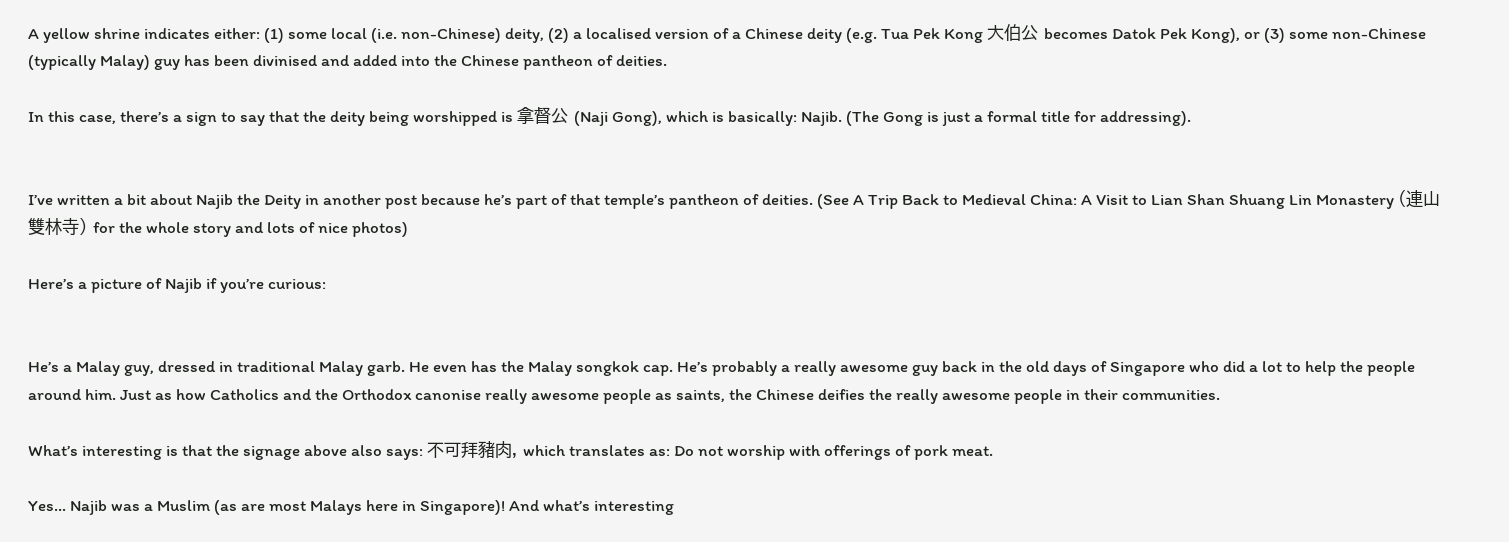A yellow shrine indicates either: (1) some local (i.e. non-Chinese) deity, (2) a localised version of a Chinese deity (e.g. Tua Pek Kong 大伯公 becomes Datok Pek Kong), or (3) some non-Chinese (typically Malay) guy has been divinised and added into the Chinese pantheon of deities.

In this case, there’s a sign to say that the deity being worshipped is 拿督公 (Naji Gong), which is basically: Najib. (The Gong is just a formal title for addressing).


I’ve written a bit about Najib the Deity in another post because he’s part of that temple’s pantheon of deities. (See A Trip Back to Medieval China: A Visit to Lian Shan Shuang Lin Monastery (連山雙林寺) for the whole story and lots of nice photos)

Here’s a picture of Najib if you’re curious:


He’s a Malay guy, dressed in traditional Malay garb. He even has the Malay songkok cap. He’s probably a really awesome guy back in the old days of Singapore who did a lot to help the people around him. Just as how Catholics and the Orthodox canonise really awesome people as saints, the Chinese deifies the really awesome people in their communities.

What’s interesting is that the signage above also says: 不可拜豬肉, which translates as: Do not worship with offerings of pork meat.

Yes… Najib was a Muslim (as are most Malays here in Singapore)! And what’s interesting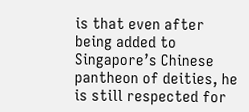is that even after being added to Singapore’s Chinese pantheon of deities, he is still respected for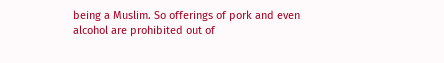being a Muslim. So offerings of pork and even alcohol are prohibited out of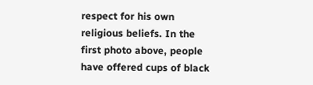respect for his own religious beliefs. In the first photo above, people have offered cups of black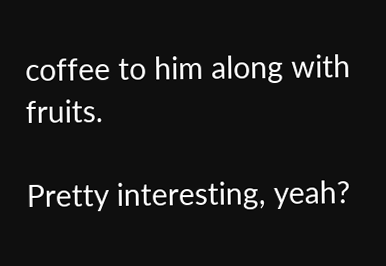coffee to him along with fruits.

Pretty interesting, yeah?